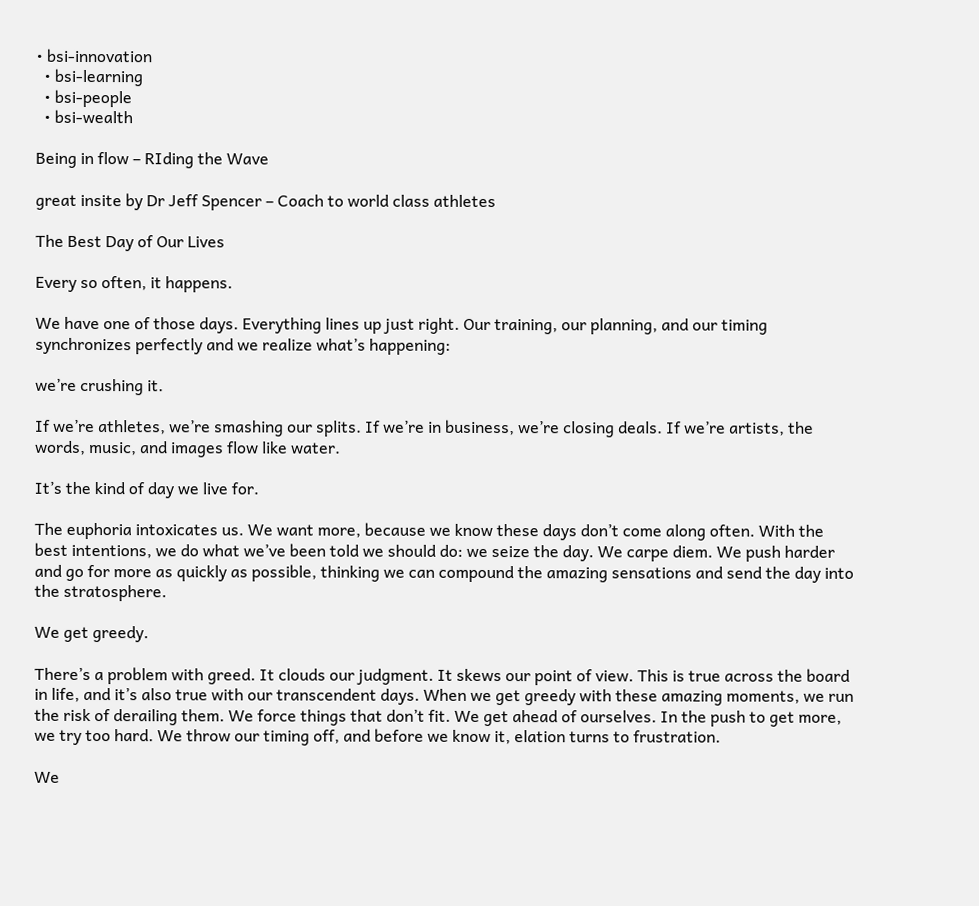• bsi-innovation
  • bsi-learning
  • bsi-people
  • bsi-wealth

Being in flow – RIding the Wave

great insite by Dr Jeff Spencer – Coach to world class athletes

The Best Day of Our Lives

Every so often, it happens.

We have one of those days. Everything lines up just right. Our training, our planning, and our timing synchronizes perfectly and we realize what’s happening:

we’re crushing it.

If we’re athletes, we’re smashing our splits. If we’re in business, we’re closing deals. If we’re artists, the words, music, and images flow like water.

It’s the kind of day we live for.

The euphoria intoxicates us. We want more, because we know these days don’t come along often. With the best intentions, we do what we’ve been told we should do: we seize the day. We carpe diem. We push harder and go for more as quickly as possible, thinking we can compound the amazing sensations and send the day into the stratosphere.

We get greedy.

There’s a problem with greed. It clouds our judgment. It skews our point of view. This is true across the board in life, and it’s also true with our transcendent days. When we get greedy with these amazing moments, we run the risk of derailing them. We force things that don’t fit. We get ahead of ourselves. In the push to get more, we try too hard. We throw our timing off, and before we know it, elation turns to frustration.

We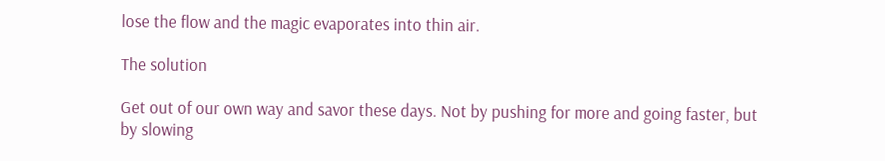lose the flow and the magic evaporates into thin air.

The solution

Get out of our own way and savor these days. Not by pushing for more and going faster, but by slowing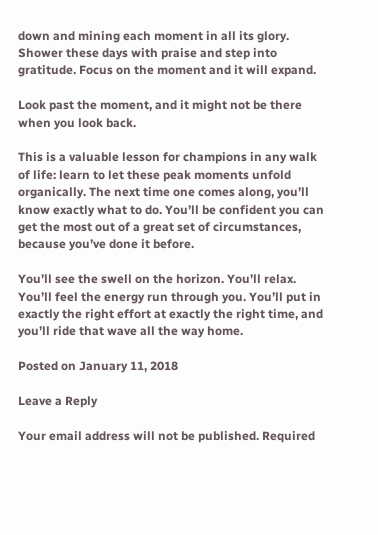down and mining each moment in all its glory. Shower these days with praise and step into gratitude. Focus on the moment and it will expand.

Look past the moment, and it might not be there when you look back.

This is a valuable lesson for champions in any walk of life: learn to let these peak moments unfold organically. The next time one comes along, you’ll know exactly what to do. You’ll be confident you can get the most out of a great set of circumstances, because you’ve done it before.

You’ll see the swell on the horizon. You’ll relax. You’ll feel the energy run through you. You’ll put in exactly the right effort at exactly the right time, and you’ll ride that wave all the way home.

Posted on January 11, 2018

Leave a Reply

Your email address will not be published. Required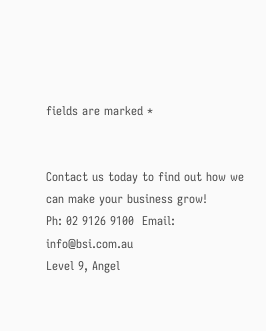fields are marked *


Contact us today to find out how we can make your business grow!
Ph: 02 9126 9100  Email: info@bsi.com.au
Level 9, Angel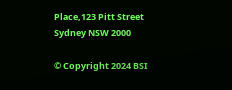Place,123 Pitt Street
Sydney NSW 2000

© Copyright 2024 BSI